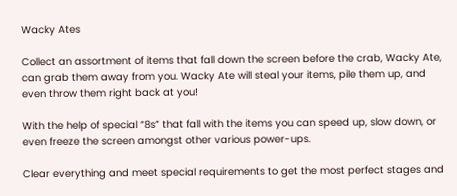Wacky Ates

Collect an assortment of items that fall down the screen before the crab, Wacky Ate, can grab them away from you. Wacky Ate will steal your items, pile them up, and even throw them right back at you!

With the help of special “8s” that fall with the items you can speed up, slow down, or even freeze the screen amongst other various power-ups.

Clear everything and meet special requirements to get the most perfect stages and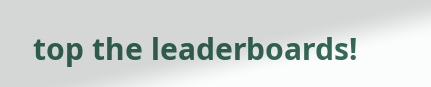top the leaderboards!